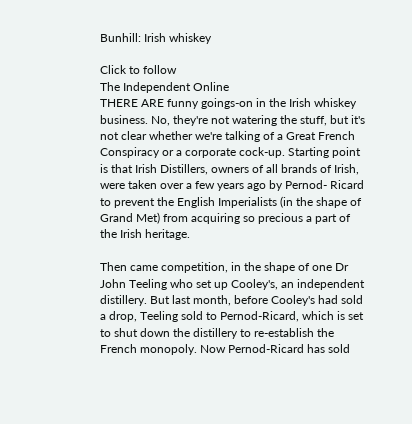Bunhill: Irish whiskey

Click to follow
The Independent Online
THERE ARE funny goings-on in the Irish whiskey business. No, they're not watering the stuff, but it's not clear whether we're talking of a Great French Conspiracy or a corporate cock-up. Starting point is that Irish Distillers, owners of all brands of Irish, were taken over a few years ago by Pernod- Ricard to prevent the English Imperialists (in the shape of Grand Met) from acquiring so precious a part of the Irish heritage.

Then came competition, in the shape of one Dr John Teeling who set up Cooley's, an independent distillery. But last month, before Cooley's had sold a drop, Teeling sold to Pernod-Ricard, which is set to shut down the distillery to re-establish the French monopoly. Now Pernod-Ricard has sold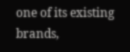one of its existing brands,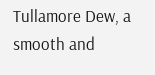Tullamore Dew, a smooth and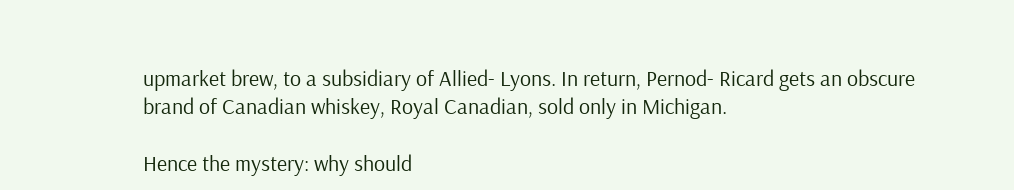upmarket brew, to a subsidiary of Allied- Lyons. In return, Pernod- Ricard gets an obscure brand of Canadian whiskey, Royal Canadian, sold only in Michigan.

Hence the mystery: why should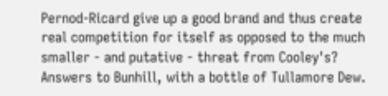Pernod-Ricard give up a good brand and thus create real competition for itself as opposed to the much smaller - and putative - threat from Cooley's? Answers to Bunhill, with a bottle of Tullamore Dew.